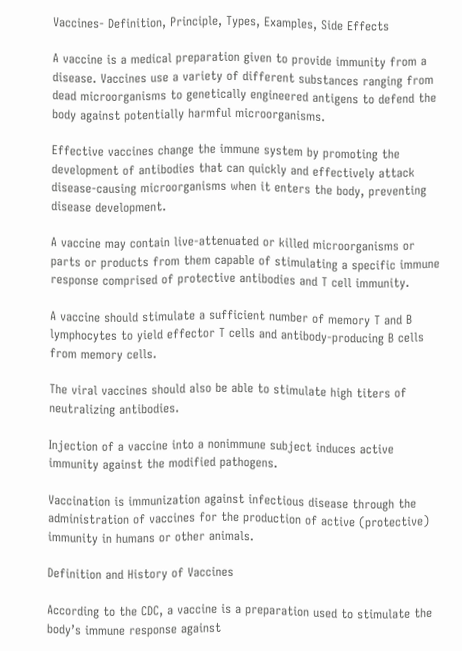Vaccines- Definition, Principle, Types, Examples, Side Effects

A vaccine is a medical preparation given to provide immunity from a disease. Vaccines use a variety of different substances ranging from dead microorganisms to genetically engineered antigens to defend the body against potentially harmful microorganisms.

Effective vaccines change the immune system by promoting the development of antibodies that can quickly and effectively attack disease-causing microorganisms when it enters the body, preventing disease development.

A vaccine may contain live-attenuated or killed microorganisms or parts or products from them capable of stimulating a specific immune response comprised of protective antibodies and T cell immunity.

A vaccine should stimulate a sufficient number of memory T and B lymphocytes to yield effector T cells and antibody-producing B cells from memory cells.

The viral vaccines should also be able to stimulate high titers of neutralizing antibodies.

Injection of a vaccine into a nonimmune subject induces active immunity against the modified pathogens.

Vaccination is immunization against infectious disease through the administration of vaccines for the production of active (protective) immunity in humans or other animals.

Definition and History of Vaccines

According to the CDC, a vaccine is a preparation used to stimulate the body’s immune response against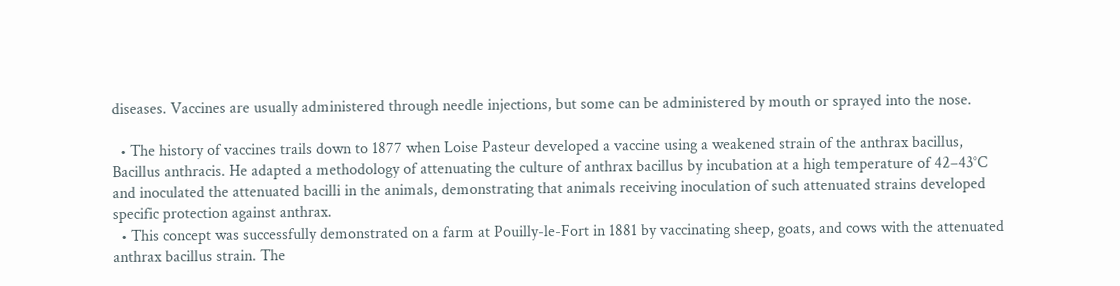diseases. Vaccines are usually administered through needle injections, but some can be administered by mouth or sprayed into the nose.

  • The history of vaccines trails down to 1877 when Loise Pasteur developed a vaccine using a weakened strain of the anthrax bacillus, Bacillus anthracis. He adapted a methodology of attenuating the culture of anthrax bacillus by incubation at a high temperature of 42–43°C and inoculated the attenuated bacilli in the animals, demonstrating that animals receiving inoculation of such attenuated strains developed specific protection against anthrax.
  • This concept was successfully demonstrated on a farm at Pouilly-le-Fort in 1881 by vaccinating sheep, goats, and cows with the attenuated anthrax bacillus strain. The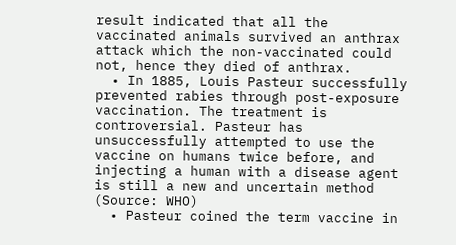result indicated that all the vaccinated animals survived an anthrax attack which the non-vaccinated could not, hence they died of anthrax.
  • In 1885, Louis Pasteur successfully prevented rabies through post-exposure vaccination. The treatment is controversial. Pasteur has unsuccessfully attempted to use the vaccine on humans twice before, and injecting a human with a disease agent is still a new and uncertain method (Source: WHO)
  • Pasteur coined the term vaccine in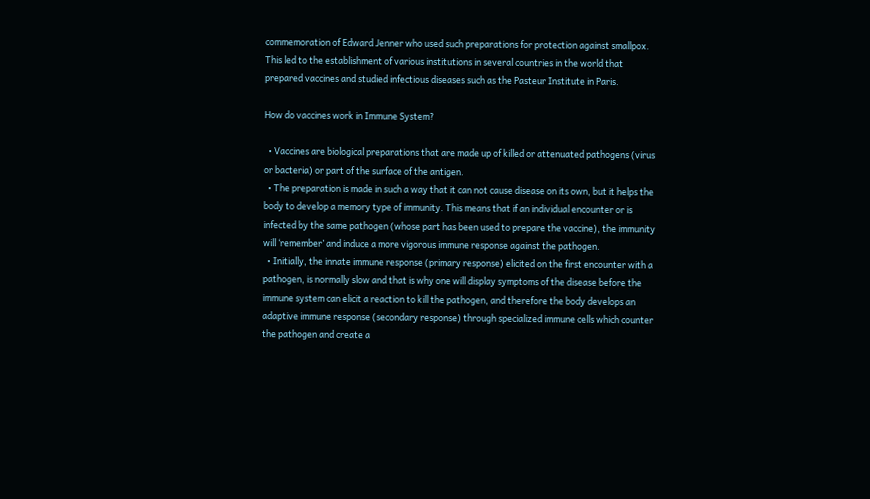commemoration of Edward Jenner who used such preparations for protection against smallpox. This led to the establishment of various institutions in several countries in the world that prepared vaccines and studied infectious diseases such as the Pasteur Institute in Paris.

How do vaccines work in Immune System?

  • Vaccines are biological preparations that are made up of killed or attenuated pathogens (virus or bacteria) or part of the surface of the antigen.
  • The preparation is made in such a way that it can not cause disease on its own, but it helps the body to develop a memory type of immunity. This means that if an individual encounter or is infected by the same pathogen (whose part has been used to prepare the vaccine), the immunity will ‘remember’ and induce a more vigorous immune response against the pathogen.
  • Initially, the innate immune response (primary response) elicited on the first encounter with a pathogen, is normally slow and that is why one will display symptoms of the disease before the immune system can elicit a reaction to kill the pathogen, and therefore the body develops an adaptive immune response (secondary response) through specialized immune cells which counter the pathogen and create a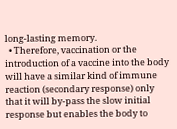long-lasting memory.
  • Therefore, vaccination or the introduction of a vaccine into the body will have a similar kind of immune reaction (secondary response) only that it will by-pass the slow initial response but enables the body to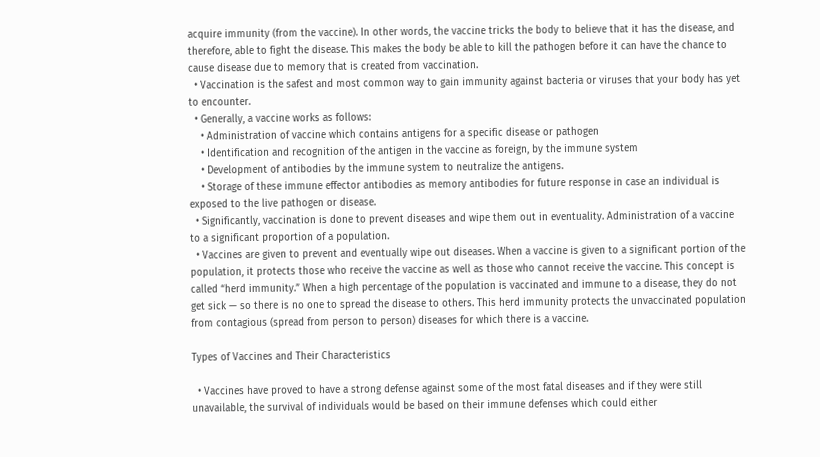acquire immunity (from the vaccine). In other words, the vaccine tricks the body to believe that it has the disease, and therefore, able to fight the disease. This makes the body be able to kill the pathogen before it can have the chance to cause disease due to memory that is created from vaccination.
  • Vaccination is the safest and most common way to gain immunity against bacteria or viruses that your body has yet to encounter.
  • Generally, a vaccine works as follows:
    • Administration of vaccine which contains antigens for a specific disease or pathogen
    • Identification and recognition of the antigen in the vaccine as foreign, by the immune system
    • Development of antibodies by the immune system to neutralize the antigens.
    • Storage of these immune effector antibodies as memory antibodies for future response in case an individual is exposed to the live pathogen or disease.
  • Significantly, vaccination is done to prevent diseases and wipe them out in eventuality. Administration of a vaccine to a significant proportion of a population.
  • Vaccines are given to prevent and eventually wipe out diseases. When a vaccine is given to a significant portion of the population, it protects those who receive the vaccine as well as those who cannot receive the vaccine. This concept is called “herd immunity.” When a high percentage of the population is vaccinated and immune to a disease, they do not get sick — so there is no one to spread the disease to others. This herd immunity protects the unvaccinated population from contagious (spread from person to person) diseases for which there is a vaccine.

Types of Vaccines and Their Characteristics

  • Vaccines have proved to have a strong defense against some of the most fatal diseases and if they were still unavailable, the survival of individuals would be based on their immune defenses which could either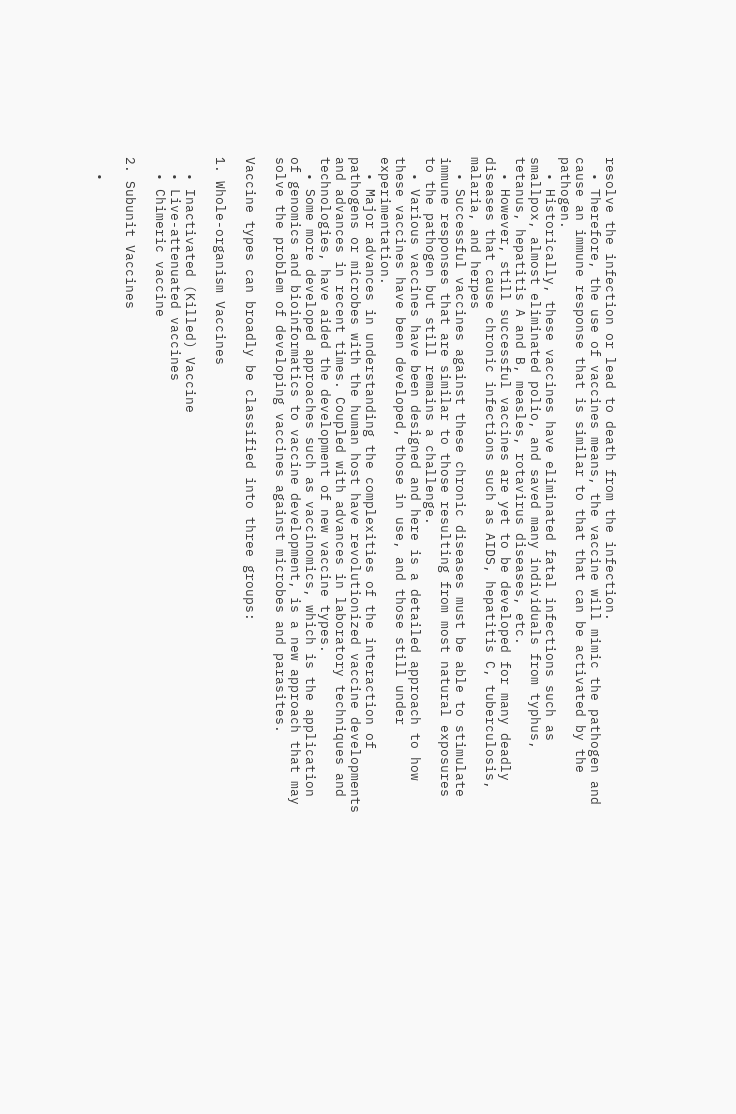resolve the infection or lead to death from the infection.
  • Therefore, the use of vaccines means, the vaccine will mimic the pathogen and cause an immune response that is similar to that that can be activated by the pathogen.
  • Historically, these vaccines have eliminated fatal infections such as smallpox, almost eliminated polio, and saved many individuals from typhus, tetanus, hepatitis A and B, measles, rotavirus diseases, etc.
  • However, still successful vaccines are yet to be developed for many deadly diseases that cause chronic infections such as AIDS, hepatitis C, tuberculosis, malaria, and herpes
  • Successful vaccines against these chronic diseases must be able to stimulate immune responses that are similar to those resulting from most natural exposures to the pathogen but still remains a challenge.
  • Various vaccines have been designed and here is a detailed approach to how these vaccines have been developed, those in use, and those still under experimentation.
  • Major advances in understanding the complexities of the interaction of pathogens or microbes with the human host have revolutionized vaccine developments and advances in recent times. Coupled with advances in laboratory techniques and technologies, have aided the development of new vaccine types.
  • Some more developed approaches such as vaccinomics, which is the application of genomics and bioinformatics to vaccine development, is a new approach that may solve the problem of developing vaccines against microbes and parasites.

Vaccine types can broadly be classified into three groups:

1. Whole-organism Vaccines

  • Inactivated (Killed) Vaccine
  • Live-attenuated vaccines
  • Chimeric vaccine

2. Subunit Vaccines

  •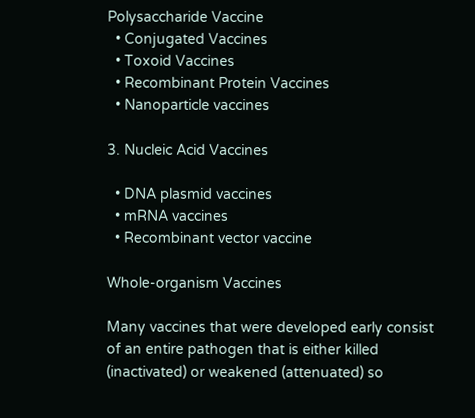Polysaccharide Vaccine
  • Conjugated Vaccines
  • Toxoid Vaccines
  • Recombinant Protein Vaccines
  • Nanoparticle vaccines

3. Nucleic Acid Vaccines

  • DNA plasmid vaccines
  • mRNA vaccines
  • Recombinant vector vaccine

Whole-organism Vaccines

Many vaccines that were developed early consist of an entire pathogen that is either killed (inactivated) or weakened (attenuated) so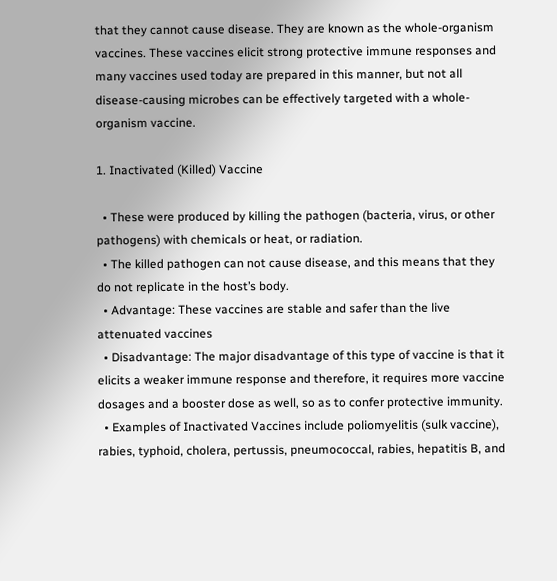that they cannot cause disease. They are known as the whole-organism vaccines. These vaccines elicit strong protective immune responses and many vaccines used today are prepared in this manner, but not all disease-causing microbes can be effectively targeted with a whole-organism vaccine.

1. Inactivated (Killed) Vaccine

  • These were produced by killing the pathogen (bacteria, virus, or other pathogens) with chemicals or heat, or radiation.
  • The killed pathogen can not cause disease, and this means that they do not replicate in the host’s body.
  • Advantage: These vaccines are stable and safer than the live attenuated vaccines
  • Disadvantage: The major disadvantage of this type of vaccine is that it elicits a weaker immune response and therefore, it requires more vaccine dosages and a booster dose as well, so as to confer protective immunity.
  • Examples of Inactivated Vaccines include poliomyelitis (sulk vaccine), rabies, typhoid, cholera, pertussis, pneumococcal, rabies, hepatitis B, and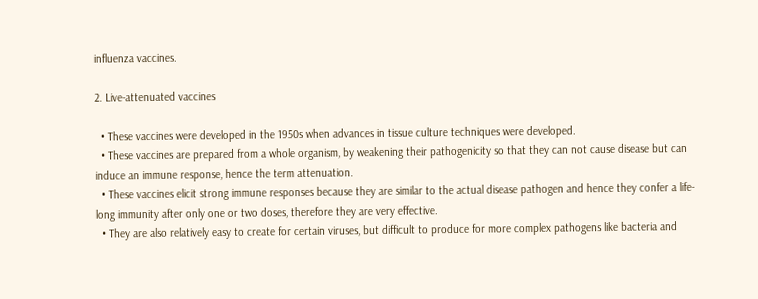influenza vaccines.

2. Live-attenuated vaccines

  • These vaccines were developed in the 1950s when advances in tissue culture techniques were developed.
  • These vaccines are prepared from a whole organism, by weakening their pathogenicity so that they can not cause disease but can induce an immune response, hence the term attenuation.
  • These vaccines elicit strong immune responses because they are similar to the actual disease pathogen and hence they confer a life-long immunity after only one or two doses, therefore they are very effective.
  • They are also relatively easy to create for certain viruses, but difficult to produce for more complex pathogens like bacteria and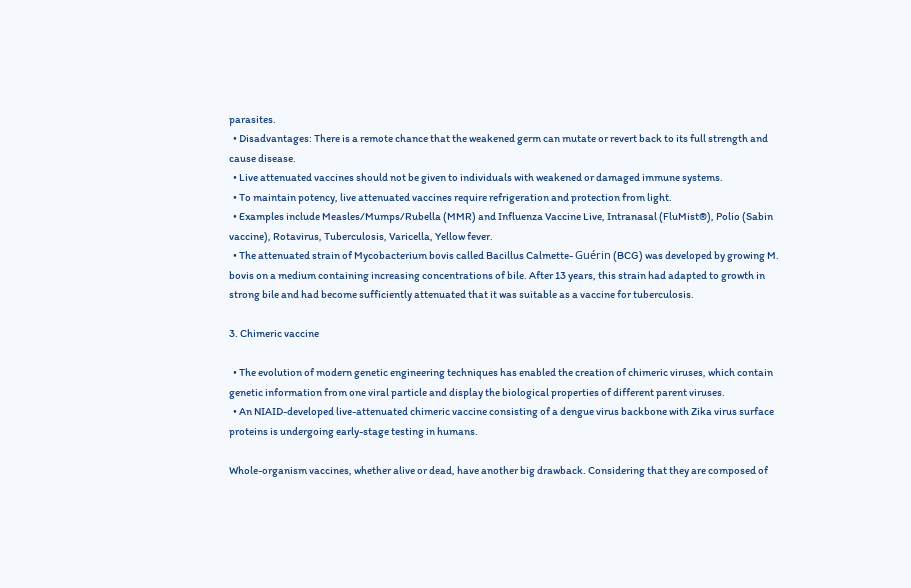parasites.
  • Disadvantages: There is a remote chance that the weakened germ can mutate or revert back to its full strength and cause disease.
  • Live attenuated vaccines should not be given to individuals with weakened or damaged immune systems.
  • To maintain potency, live attenuated vaccines require refrigeration and protection from light.
  • Examples include Measles/Mumps/Rubella (MMR) and Influenza Vaccine Live, Intranasal (FluMist®), Polio (Sabin vaccine), Rotavirus, Tuberculosis, Varicella, Yellow fever.
  • The attenuated strain of Mycobacterium bovis called Bacillus Calmette- Guérin (BCG) was developed by growing M. bovis on a medium containing increasing concentrations of bile. After 13 years, this strain had adapted to growth in strong bile and had become sufficiently attenuated that it was suitable as a vaccine for tuberculosis.

3. Chimeric vaccine

  • The evolution of modern genetic engineering techniques has enabled the creation of chimeric viruses, which contain genetic information from one viral particle and display the biological properties of different parent viruses.
  • An NIAID-developed live-attenuated chimeric vaccine consisting of a dengue virus backbone with Zika virus surface proteins is undergoing early-stage testing in humans.

Whole-organism vaccines, whether alive or dead, have another big drawback. Considering that they are composed of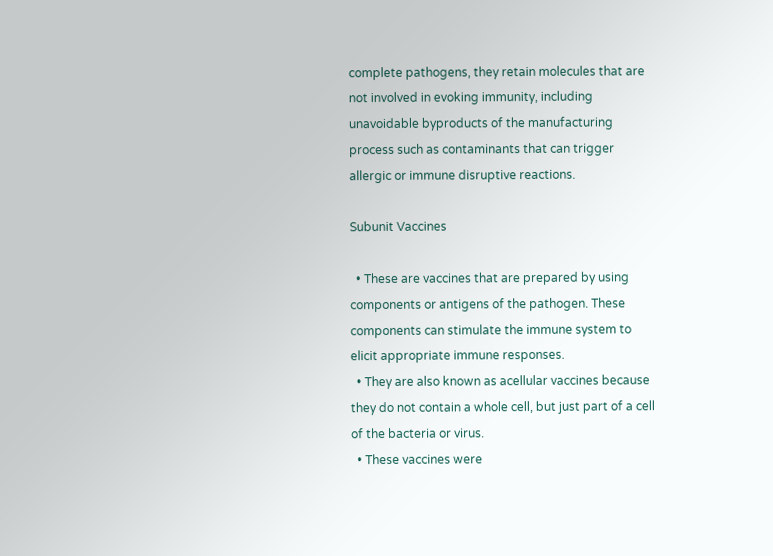complete pathogens, they retain molecules that are not involved in evoking immunity, including unavoidable byproducts of the manufacturing process such as contaminants that can trigger allergic or immune disruptive reactions.

Subunit Vaccines

  • These are vaccines that are prepared by using components or antigens of the pathogen. These components can stimulate the immune system to elicit appropriate immune responses.
  • They are also known as acellular vaccines because they do not contain a whole cell, but just part of a cell of the bacteria or virus.
  • These vaccines were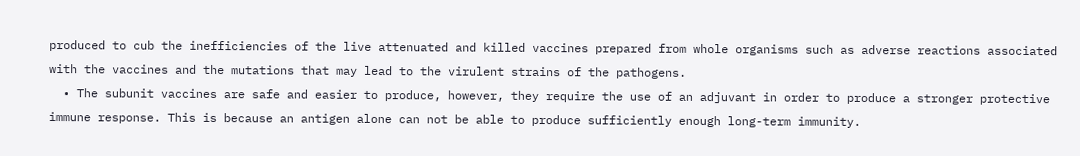produced to cub the inefficiencies of the live attenuated and killed vaccines prepared from whole organisms such as adverse reactions associated with the vaccines and the mutations that may lead to the virulent strains of the pathogens.
  • The subunit vaccines are safe and easier to produce, however, they require the use of an adjuvant in order to produce a stronger protective immune response. This is because an antigen alone can not be able to produce sufficiently enough long-term immunity.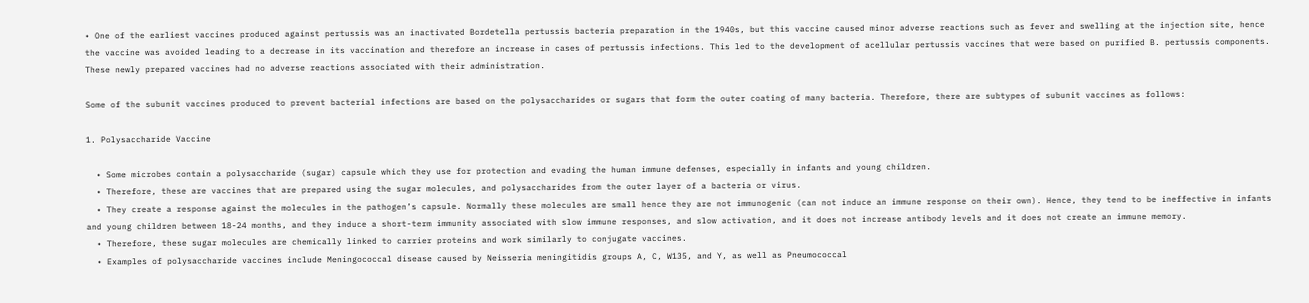• One of the earliest vaccines produced against pertussis was an inactivated Bordetella pertussis bacteria preparation in the 1940s, but this vaccine caused minor adverse reactions such as fever and swelling at the injection site, hence the vaccine was avoided leading to a decrease in its vaccination and therefore an increase in cases of pertussis infections. This led to the development of acellular pertussis vaccines that were based on purified B. pertussis components. These newly prepared vaccines had no adverse reactions associated with their administration.

Some of the subunit vaccines produced to prevent bacterial infections are based on the polysaccharides or sugars that form the outer coating of many bacteria. Therefore, there are subtypes of subunit vaccines as follows:

1. Polysaccharide Vaccine

  • Some microbes contain a polysaccharide (sugar) capsule which they use for protection and evading the human immune defenses, especially in infants and young children.
  • Therefore, these are vaccines that are prepared using the sugar molecules, and polysaccharides from the outer layer of a bacteria or virus.
  • They create a response against the molecules in the pathogen’s capsule. Normally these molecules are small hence they are not immunogenic (can not induce an immune response on their own). Hence, they tend to be ineffective in infants and young children between 18-24 months, and they induce a short-term immunity associated with slow immune responses, and slow activation, and it does not increase antibody levels and it does not create an immune memory.
  • Therefore, these sugar molecules are chemically linked to carrier proteins and work similarly to conjugate vaccines.
  • Examples of polysaccharide vaccines include Meningococcal disease caused by Neisseria meningitidis groups A, C, W135, and Y, as well as Pneumococcal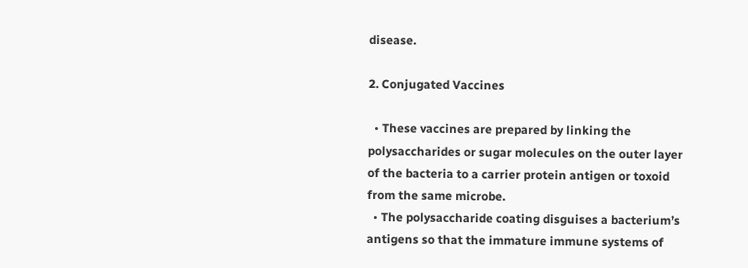disease.

2. Conjugated Vaccines

  • These vaccines are prepared by linking the polysaccharides or sugar molecules on the outer layer of the bacteria to a carrier protein antigen or toxoid from the same microbe.
  • The polysaccharide coating disguises a bacterium’s antigens so that the immature immune systems of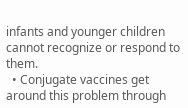infants and younger children cannot recognize or respond to them.
  • Conjugate vaccines get around this problem through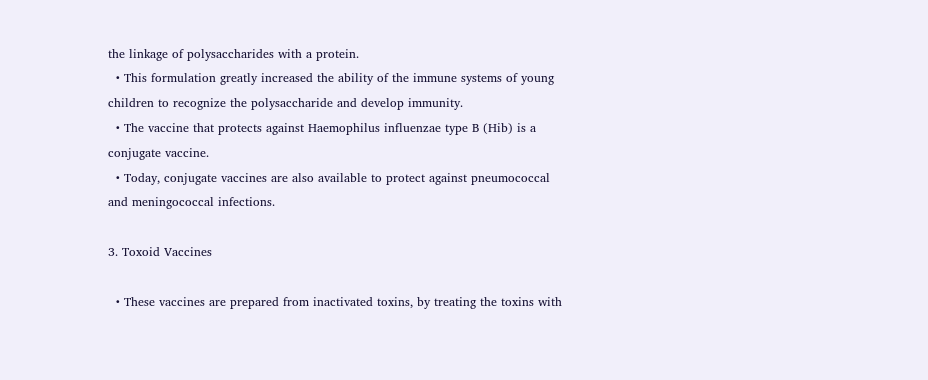the linkage of polysaccharides with a protein.
  • This formulation greatly increased the ability of the immune systems of young children to recognize the polysaccharide and develop immunity.
  • The vaccine that protects against Haemophilus influenzae type B (Hib) is a conjugate vaccine.
  • Today, conjugate vaccines are also available to protect against pneumococcal and meningococcal infections.

3. Toxoid Vaccines

  • These vaccines are prepared from inactivated toxins, by treating the toxins with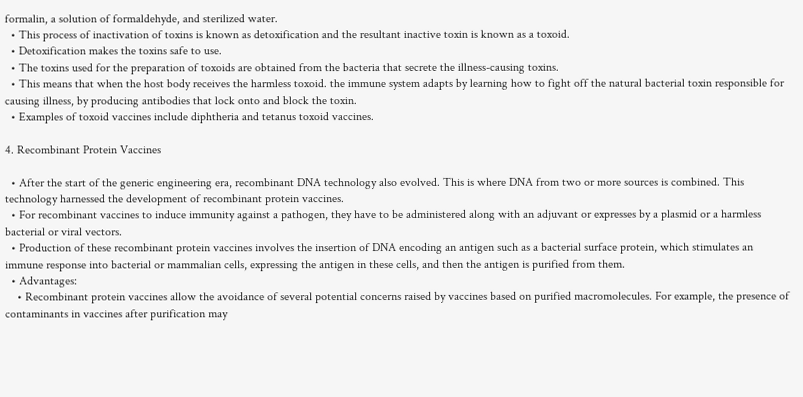formalin, a solution of formaldehyde, and sterilized water.
  • This process of inactivation of toxins is known as detoxification and the resultant inactive toxin is known as a toxoid.
  • Detoxification makes the toxins safe to use.
  • The toxins used for the preparation of toxoids are obtained from the bacteria that secrete the illness-causing toxins.
  • This means that when the host body receives the harmless toxoid. the immune system adapts by learning how to fight off the natural bacterial toxin responsible for causing illness, by producing antibodies that lock onto and block the toxin.
  • Examples of toxoid vaccines include diphtheria and tetanus toxoid vaccines.

4. Recombinant Protein Vaccines

  • After the start of the generic engineering era, recombinant DNA technology also evolved. This is where DNA from two or more sources is combined. This technology harnessed the development of recombinant protein vaccines.
  • For recombinant vaccines to induce immunity against a pathogen, they have to be administered along with an adjuvant or expresses by a plasmid or a harmless bacterial or viral vectors.
  • Production of these recombinant protein vaccines involves the insertion of DNA encoding an antigen such as a bacterial surface protein, which stimulates an immune response into bacterial or mammalian cells, expressing the antigen in these cells, and then the antigen is purified from them.
  • Advantages:
    • Recombinant protein vaccines allow the avoidance of several potential concerns raised by vaccines based on purified macromolecules. For example, the presence of contaminants in vaccines after purification may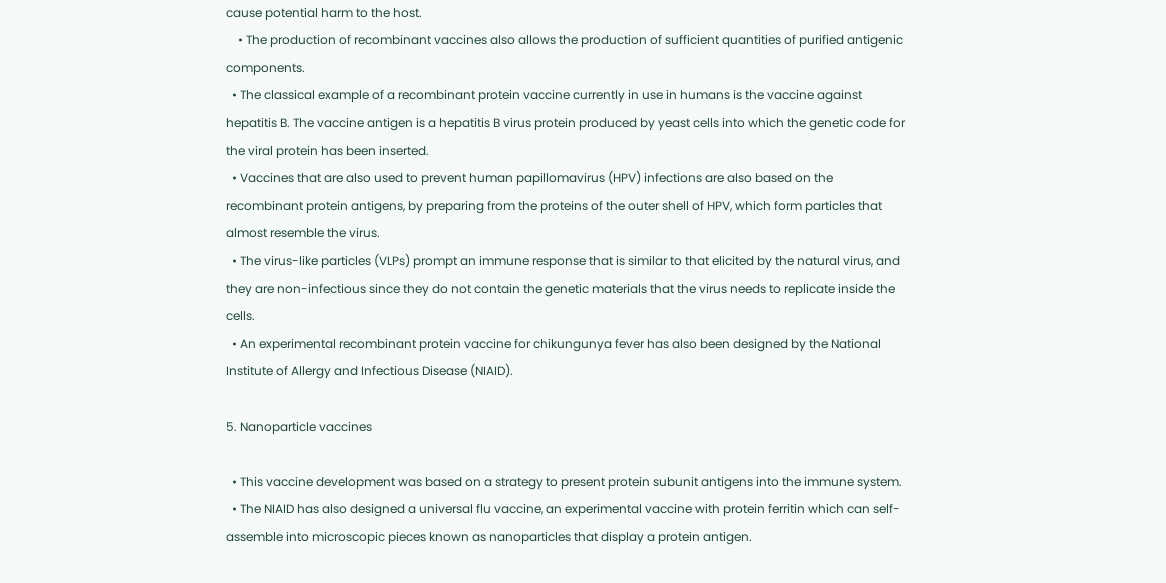cause potential harm to the host.
    • The production of recombinant vaccines also allows the production of sufficient quantities of purified antigenic components.
  • The classical example of a recombinant protein vaccine currently in use in humans is the vaccine against hepatitis B. The vaccine antigen is a hepatitis B virus protein produced by yeast cells into which the genetic code for the viral protein has been inserted.
  • Vaccines that are also used to prevent human papillomavirus (HPV) infections are also based on the recombinant protein antigens, by preparing from the proteins of the outer shell of HPV, which form particles that almost resemble the virus.
  • The virus-like particles (VLPs) prompt an immune response that is similar to that elicited by the natural virus, and they are non-infectious since they do not contain the genetic materials that the virus needs to replicate inside the cells.
  • An experimental recombinant protein vaccine for chikungunya fever has also been designed by the National Institute of Allergy and Infectious Disease (NIAID).

5. Nanoparticle vaccines

  • This vaccine development was based on a strategy to present protein subunit antigens into the immune system.
  • The NIAID has also designed a universal flu vaccine, an experimental vaccine with protein ferritin which can self-assemble into microscopic pieces known as nanoparticles that display a protein antigen.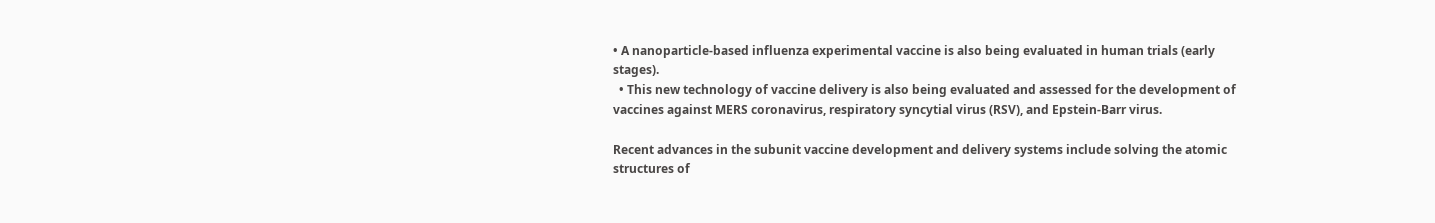• A nanoparticle-based influenza experimental vaccine is also being evaluated in human trials (early stages).
  • This new technology of vaccine delivery is also being evaluated and assessed for the development of vaccines against MERS coronavirus, respiratory syncytial virus (RSV), and Epstein-Barr virus.

Recent advances in the subunit vaccine development and delivery systems include solving the atomic structures of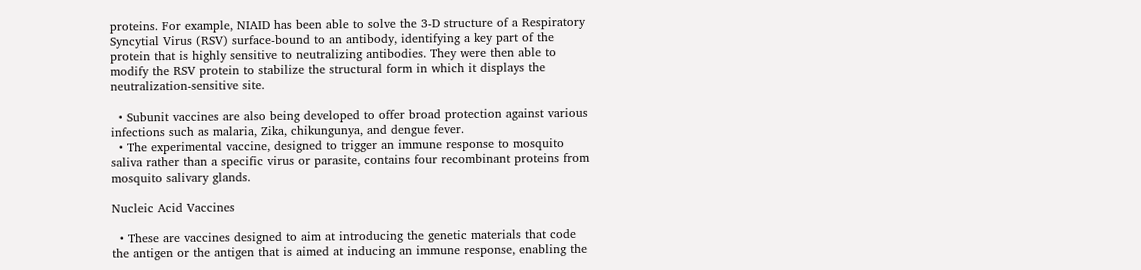proteins. For example, NIAID has been able to solve the 3-D structure of a Respiratory Syncytial Virus (RSV) surface-bound to an antibody, identifying a key part of the protein that is highly sensitive to neutralizing antibodies. They were then able to modify the RSV protein to stabilize the structural form in which it displays the neutralization-sensitive site.

  • Subunit vaccines are also being developed to offer broad protection against various infections such as malaria, Zika, chikungunya, and dengue fever.
  • The experimental vaccine, designed to trigger an immune response to mosquito saliva rather than a specific virus or parasite, contains four recombinant proteins from mosquito salivary glands.

Nucleic Acid Vaccines

  • These are vaccines designed to aim at introducing the genetic materials that code the antigen or the antigen that is aimed at inducing an immune response, enabling the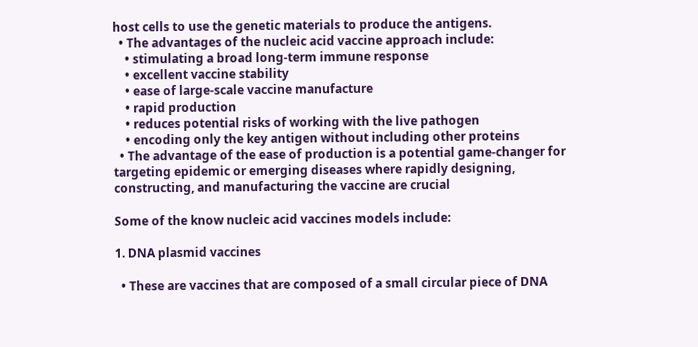host cells to use the genetic materials to produce the antigens.
  • The advantages of the nucleic acid vaccine approach include:
    • stimulating a broad long-term immune response
    • excellent vaccine stability
    • ease of large-scale vaccine manufacture
    • rapid production
    • reduces potential risks of working with the live pathogen
    • encoding only the key antigen without including other proteins
  • The advantage of the ease of production is a potential game-changer for targeting epidemic or emerging diseases where rapidly designing, constructing, and manufacturing the vaccine are crucial

Some of the know nucleic acid vaccines models include:

1. DNA plasmid vaccines

  • These are vaccines that are composed of a small circular piece of DNA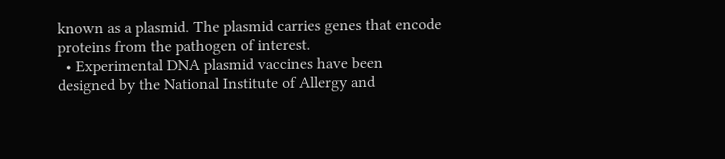known as a plasmid. The plasmid carries genes that encode proteins from the pathogen of interest.
  • Experimental DNA plasmid vaccines have been designed by the National Institute of Allergy and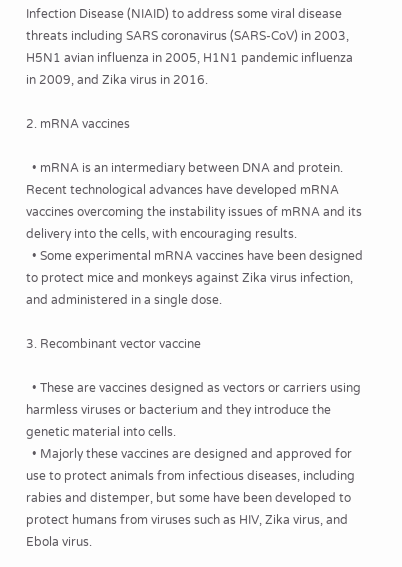Infection Disease (NIAID) to address some viral disease threats including SARS coronavirus (SARS-CoV) in 2003, H5N1 avian influenza in 2005, H1N1 pandemic influenza in 2009, and Zika virus in 2016.

2. mRNA vaccines

  • mRNA is an intermediary between DNA and protein. Recent technological advances have developed mRNA vaccines overcoming the instability issues of mRNA and its delivery into the cells, with encouraging results.
  • Some experimental mRNA vaccines have been designed to protect mice and monkeys against Zika virus infection, and administered in a single dose.

3. Recombinant vector vaccine

  • These are vaccines designed as vectors or carriers using harmless viruses or bacterium and they introduce the genetic material into cells.
  • Majorly these vaccines are designed and approved for use to protect animals from infectious diseases, including rabies and distemper, but some have been developed to protect humans from viruses such as HIV, Zika virus, and Ebola virus.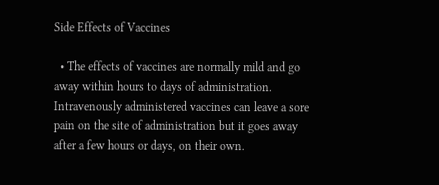Side Effects of Vaccines

  • The effects of vaccines are normally mild and go away within hours to days of administration. Intravenously administered vaccines can leave a sore pain on the site of administration but it goes away after a few hours or days, on their own.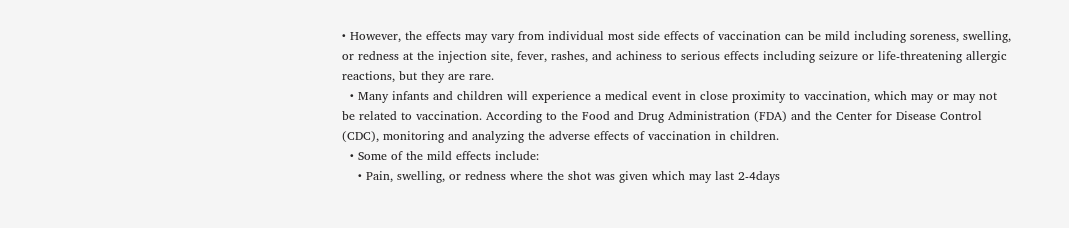• However, the effects may vary from individual most side effects of vaccination can be mild including soreness, swelling, or redness at the injection site, fever, rashes, and achiness to serious effects including seizure or life-threatening allergic reactions, but they are rare.
  • Many infants and children will experience a medical event in close proximity to vaccination, which may or may not be related to vaccination. According to the Food and Drug Administration (FDA) and the Center for Disease Control (CDC), monitoring and analyzing the adverse effects of vaccination in children.
  • Some of the mild effects include:
    • Pain, swelling, or redness where the shot was given which may last 2-4days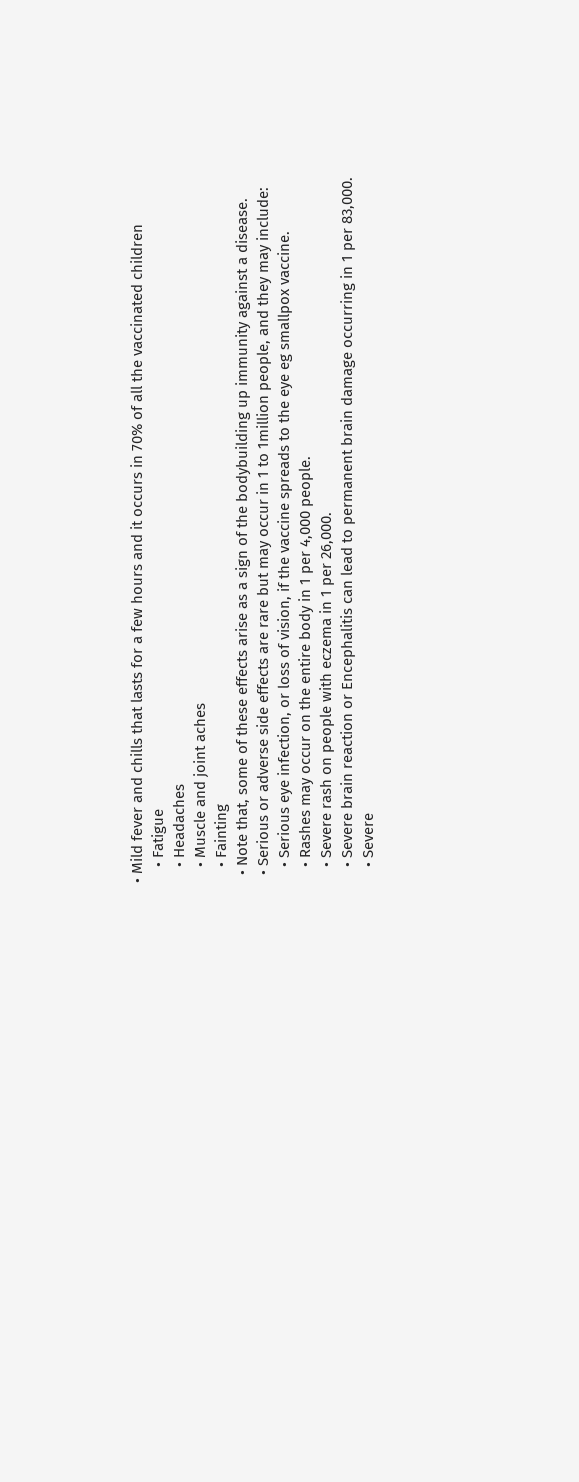• Mild fever and chills that lasts for a few hours and it occurs in 70% of all the vaccinated children
    • Fatigue
    • Headaches
    • Muscle and joint aches
    • Fainting
  • Note that, some of these effects arise as a sign of the bodybuilding up immunity against a disease.
  • Serious or adverse side effects are rare but may occur in 1 to 1million people, and they may include:
    • Serious eye infection, or loss of vision, if the vaccine spreads to the eye eg smallpox vaccine.
    • Rashes may occur on the entire body in 1 per 4,000 people.
    • Severe rash on people with eczema in 1 per 26,000.
    • Severe brain reaction or Encephalitis can lead to permanent brain damage occurring in 1 per 83,000.
    • Severe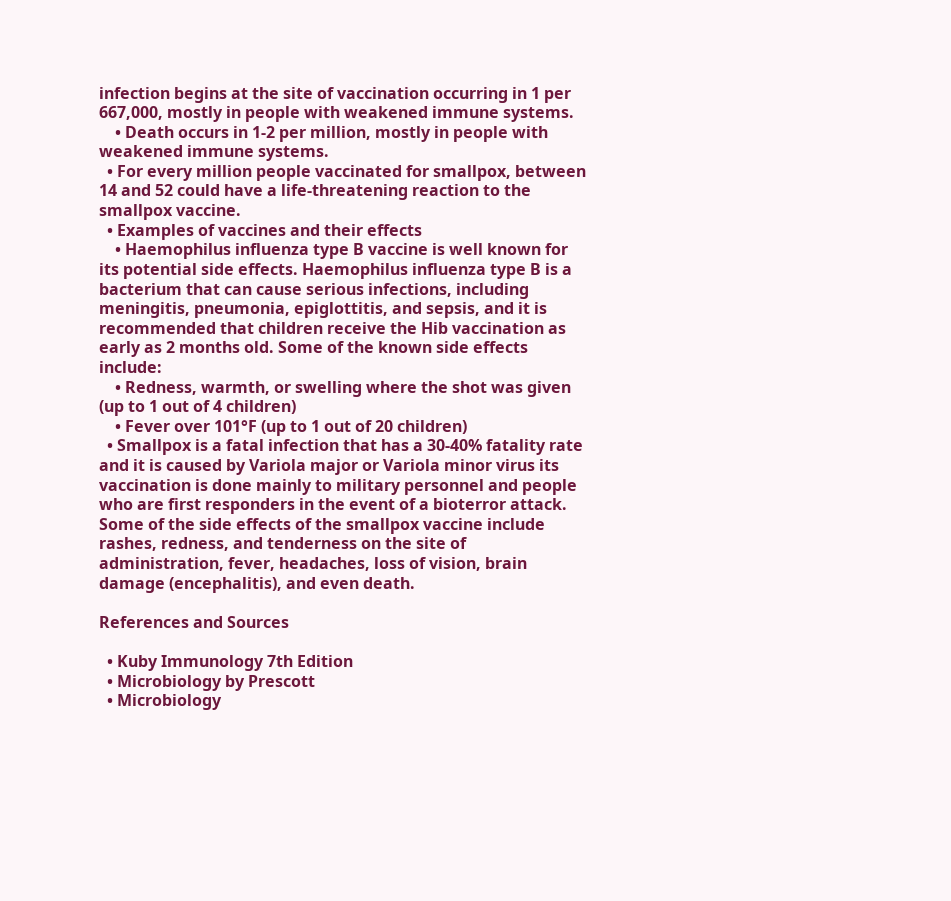infection begins at the site of vaccination occurring in 1 per 667,000, mostly in people with weakened immune systems.
    • Death occurs in 1-2 per million, mostly in people with weakened immune systems.
  • For every million people vaccinated for smallpox, between 14 and 52 could have a life-threatening reaction to the smallpox vaccine.
  • Examples of vaccines and their effects
    • Haemophilus influenza type B vaccine is well known for its potential side effects. Haemophilus influenza type B is a bacterium that can cause serious infections, including meningitis, pneumonia, epiglottitis, and sepsis, and it is recommended that children receive the Hib vaccination as early as 2 months old. Some of the known side effects include:
    • Redness, warmth, or swelling where the shot was given (up to 1 out of 4 children)
    • Fever over 101°F (up to 1 out of 20 children)
  • Smallpox is a fatal infection that has a 30-40% fatality rate and it is caused by Variola major or Variola minor virus its vaccination is done mainly to military personnel and people who are first responders in the event of a bioterror attack. Some of the side effects of the smallpox vaccine include rashes, redness, and tenderness on the site of administration, fever, headaches, loss of vision, brain damage (encephalitis), and even death.

References and Sources

  • Kuby Immunology 7th Edition
  • Microbiology by Prescott
  • Microbiology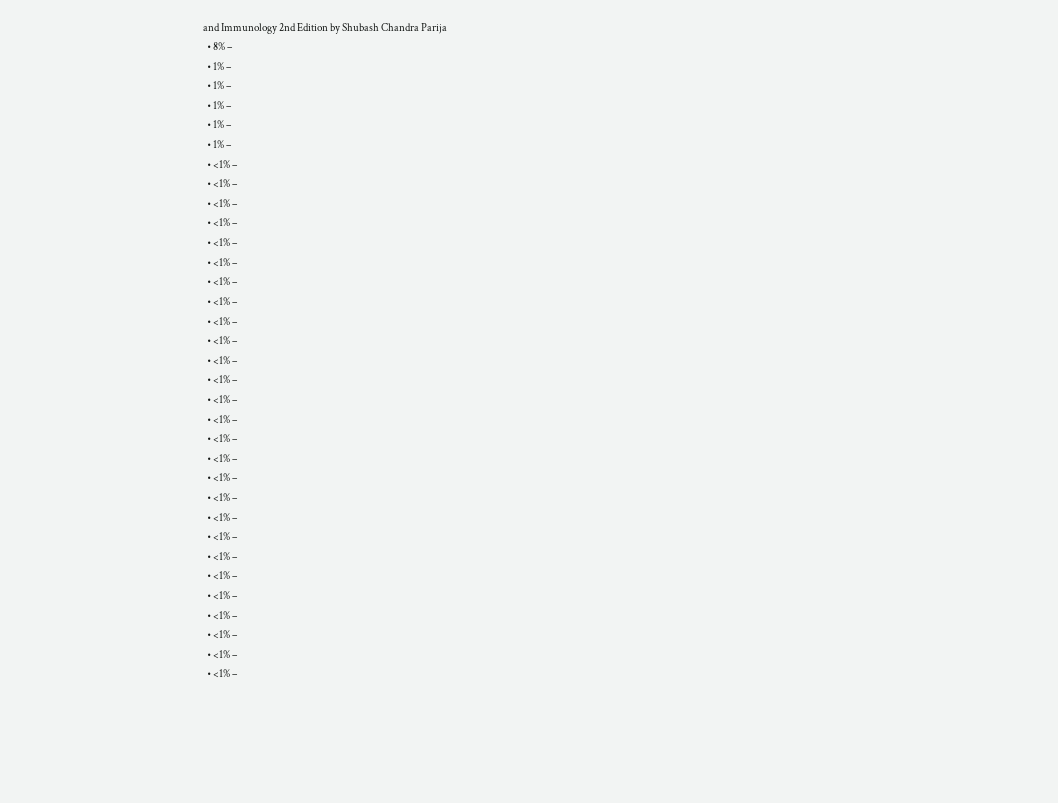and Immunology 2nd Edition by Shubash Chandra Parija
  • 8% –
  • 1% –
  • 1% –
  • 1% –
  • 1% –
  • 1% –
  • <1% –
  • <1% –
  • <1% –
  • <1% –
  • <1% –
  • <1% –
  • <1% –
  • <1% –
  • <1% –
  • <1% –
  • <1% –
  • <1% –
  • <1% –
  • <1% –
  • <1% –
  • <1% –
  • <1% –
  • <1% –
  • <1% –
  • <1% –
  • <1% –
  • <1% –
  • <1% –
  • <1% –
  • <1% –
  • <1% –
  • <1% –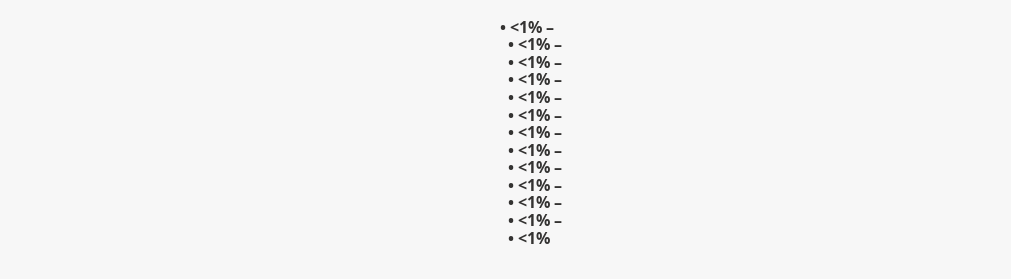• <1% –
  • <1% –
  • <1% –
  • <1% –
  • <1% –
  • <1% –
  • <1% –
  • <1% –
  • <1% –
  • <1% –
  • <1% –
  • <1% –
  • <1%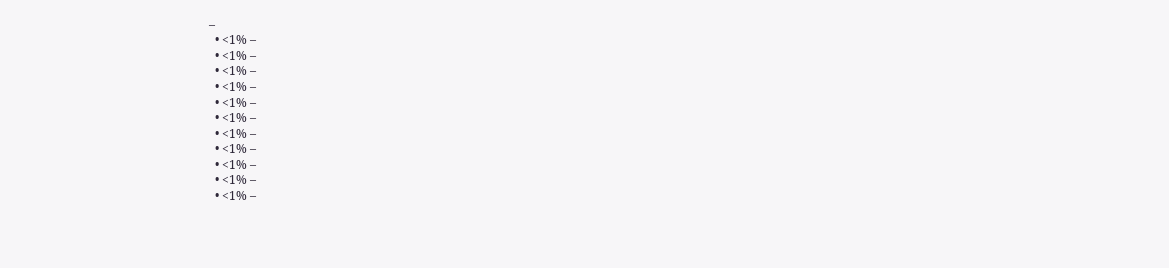–
  • <1% –
  • <1% –
  • <1% –
  • <1% –
  • <1% –
  • <1% –
  • <1% –
  • <1% –
  • <1% –
  • <1% –
  • <1% –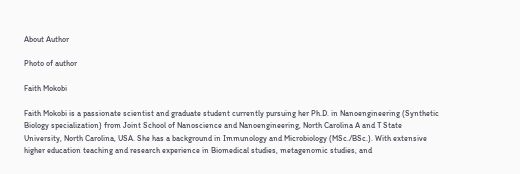About Author

Photo of author

Faith Mokobi

Faith Mokobi is a passionate scientist and graduate student currently pursuing her Ph.D. in Nanoengineering (Synthetic Biology specialization) from Joint School of Nanoscience and Nanoengineering, North Carolina A and T State University, North Carolina, USA. She has a background in Immunology and Microbiology (MSc./BSc.). With extensive higher education teaching and research experience in Biomedical studies, metagenomic studies, and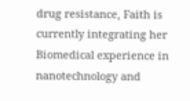drug resistance, Faith is currently integrating her Biomedical experience in nanotechnology and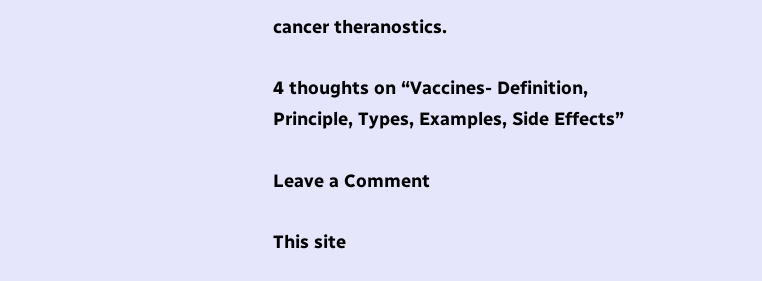cancer theranostics.

4 thoughts on “Vaccines- Definition, Principle, Types, Examples, Side Effects”

Leave a Comment

This site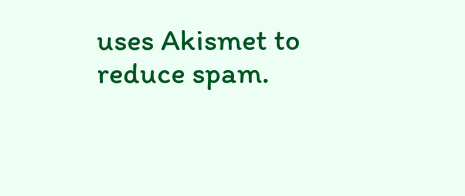uses Akismet to reduce spam.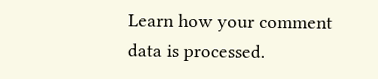Learn how your comment data is processed.